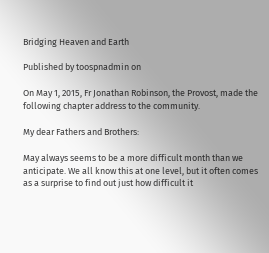Bridging Heaven and Earth

Published by toospnadmin on

On May 1, 2015, Fr Jonathan Robinson, the Provost, made the following chapter address to the community.

My dear Fathers and Brothers:

May always seems to be a more difficult month than we anticipate. We all know this at one level, but it often comes as a surprise to find out just how difficult it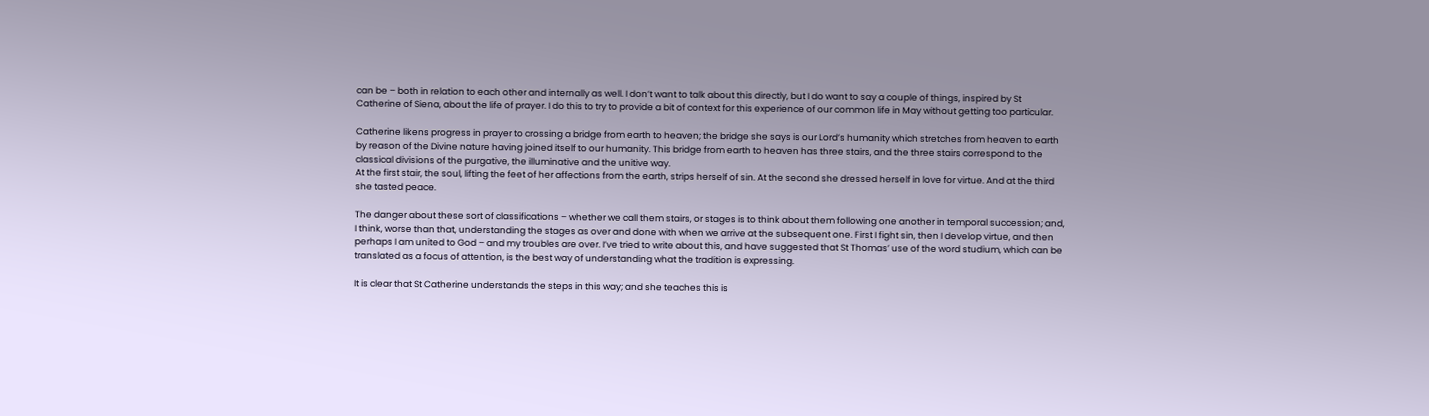can be – both in relation to each other and internally as well. I don’t want to talk about this directly, but I do want to say a couple of things, inspired by St Catherine of Siena, about the life of prayer. I do this to try to provide a bit of context for this experience of our common life in May without getting too particular.

Catherine likens progress in prayer to crossing a bridge from earth to heaven; the bridge she says is our Lord’s humanity which stretches from heaven to earth by reason of the Divine nature having joined itself to our humanity. This bridge from earth to heaven has three stairs, and the three stairs correspond to the classical divisions of the purgative, the illuminative and the unitive way.
At the first stair, the soul, lifting the feet of her affections from the earth, strips herself of sin. At the second she dressed herself in love for virtue. And at the third she tasted peace.

The danger about these sort of classifications – whether we call them stairs, or stages is to think about them following one another in temporal succession; and, I think, worse than that, understanding the stages as over and done with when we arrive at the subsequent one. First I fight sin, then I develop virtue, and then perhaps I am united to God – and my troubles are over. I’ve tried to write about this, and have suggested that St Thomas’ use of the word studium, which can be translated as a focus of attention, is the best way of understanding what the tradition is expressing.

It is clear that St Catherine understands the steps in this way; and she teaches this is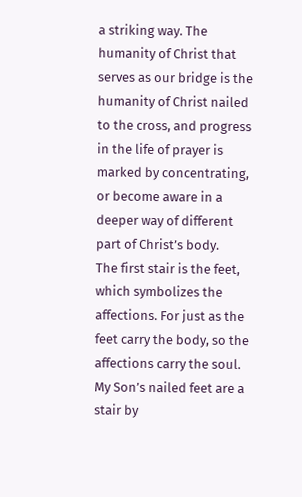a striking way. The humanity of Christ that serves as our bridge is the humanity of Christ nailed to the cross, and progress in the life of prayer is marked by concentrating, or become aware in a deeper way of different part of Christ’s body.
The first stair is the feet, which symbolizes the affections. For just as the feet carry the body, so the affections carry the soul. My Son’s nailed feet are a stair by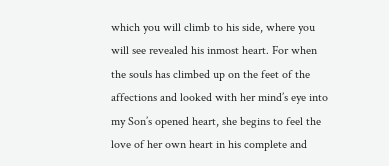which you will climb to his side, where you will see revealed his inmost heart. For when the souls has climbed up on the feet of the affections and looked with her mind’s eye into my Son’s opened heart, she begins to feel the love of her own heart in his complete and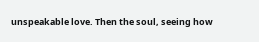unspeakable love. Then the soul, seeing how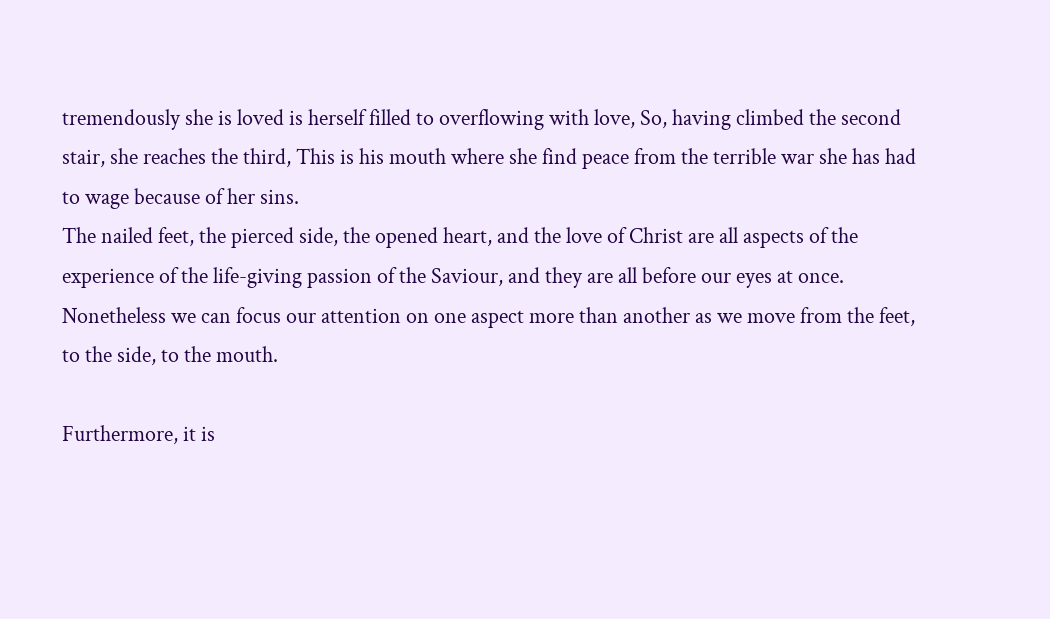tremendously she is loved is herself filled to overflowing with love, So, having climbed the second stair, she reaches the third, This is his mouth where she find peace from the terrible war she has had to wage because of her sins.
The nailed feet, the pierced side, the opened heart, and the love of Christ are all aspects of the experience of the life-giving passion of the Saviour, and they are all before our eyes at once. Nonetheless we can focus our attention on one aspect more than another as we move from the feet, to the side, to the mouth.

Furthermore, it is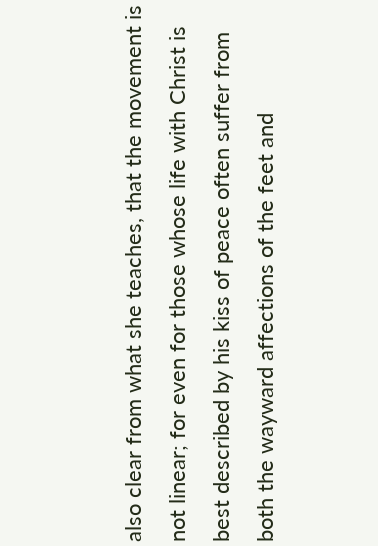also clear from what she teaches, that the movement is not linear; for even for those whose life with Christ is best described by his kiss of peace often suffer from both the wayward affections of the feet and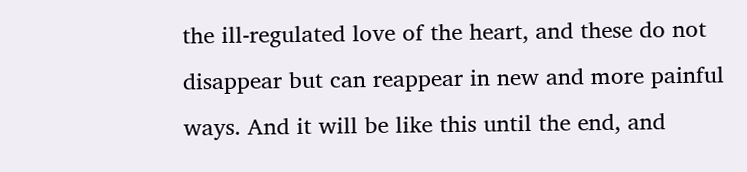the ill-regulated love of the heart, and these do not disappear but can reappear in new and more painful ways. And it will be like this until the end, and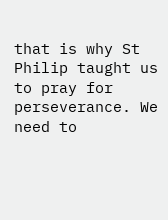that is why St Philip taught us to pray for perseverance. We need to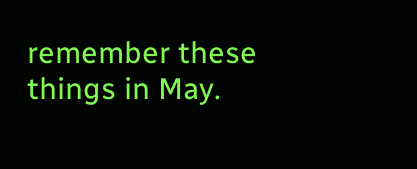remember these things in May.